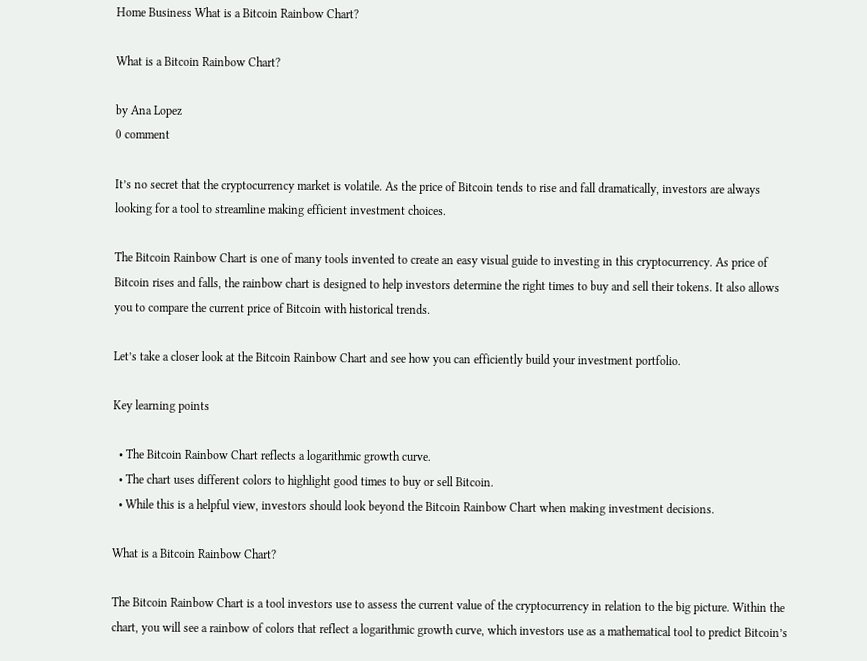Home Business What is a Bitcoin Rainbow Chart?

What is a Bitcoin Rainbow Chart?

by Ana Lopez
0 comment

It’s no secret that the cryptocurrency market is volatile. As the price of Bitcoin tends to rise and fall dramatically, investors are always looking for a tool to streamline making efficient investment choices.

The Bitcoin Rainbow Chart is one of many tools invented to create an easy visual guide to investing in this cryptocurrency. As price of Bitcoin rises and falls, the rainbow chart is designed to help investors determine the right times to buy and sell their tokens. It also allows you to compare the current price of Bitcoin with historical trends.

Let’s take a closer look at the Bitcoin Rainbow Chart and see how you can efficiently build your investment portfolio.

Key learning points

  • The Bitcoin Rainbow Chart reflects a logarithmic growth curve.
  • The chart uses different colors to highlight good times to buy or sell Bitcoin.
  • While this is a helpful view, investors should look beyond the Bitcoin Rainbow Chart when making investment decisions.

What is a Bitcoin Rainbow Chart?

The Bitcoin Rainbow Chart is a tool investors use to assess the current value of the cryptocurrency in relation to the big picture. Within the chart, you will see a rainbow of colors that reflect a logarithmic growth curve, which investors use as a mathematical tool to predict Bitcoin’s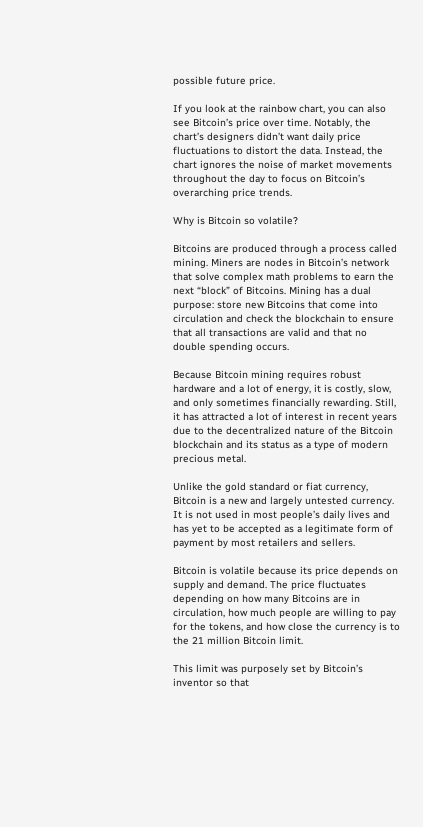possible future price.

If you look at the rainbow chart, you can also see Bitcoin’s price over time. Notably, the chart’s designers didn’t want daily price fluctuations to distort the data. Instead, the chart ignores the noise of market movements throughout the day to focus on Bitcoin’s overarching price trends.

Why is Bitcoin so volatile?

Bitcoins are produced through a process called mining. Miners are nodes in Bitcoin’s network that solve complex math problems to earn the next “block” of Bitcoins. Mining has a dual purpose: store new Bitcoins that come into circulation and check the blockchain to ensure that all transactions are valid and that no double spending occurs.

Because Bitcoin mining requires robust hardware and a lot of energy, it is costly, slow, and only sometimes financially rewarding. Still, it has attracted a lot of interest in recent years due to the decentralized nature of the Bitcoin blockchain and its status as a type of modern precious metal.

Unlike the gold standard or fiat currency, Bitcoin is a new and largely untested currency. It is not used in most people’s daily lives and has yet to be accepted as a legitimate form of payment by most retailers and sellers.

Bitcoin is volatile because its price depends on supply and demand. The price fluctuates depending on how many Bitcoins are in circulation, how much people are willing to pay for the tokens, and how close the currency is to the 21 million Bitcoin limit.

This limit was purposely set by Bitcoin’s inventor so that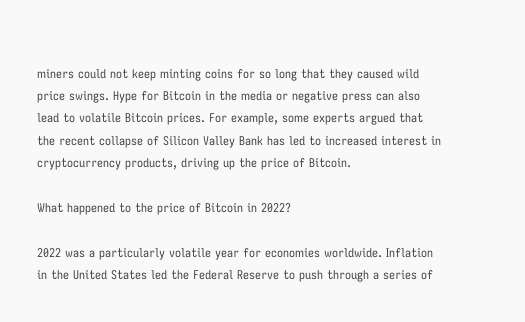miners could not keep minting coins for so long that they caused wild price swings. Hype for Bitcoin in the media or negative press can also lead to volatile Bitcoin prices. For example, some experts argued that the recent collapse of Silicon Valley Bank has led to increased interest in cryptocurrency products, driving up the price of Bitcoin.

What happened to the price of Bitcoin in 2022?

2022 was a particularly volatile year for economies worldwide. Inflation in the United States led the Federal Reserve to push through a series of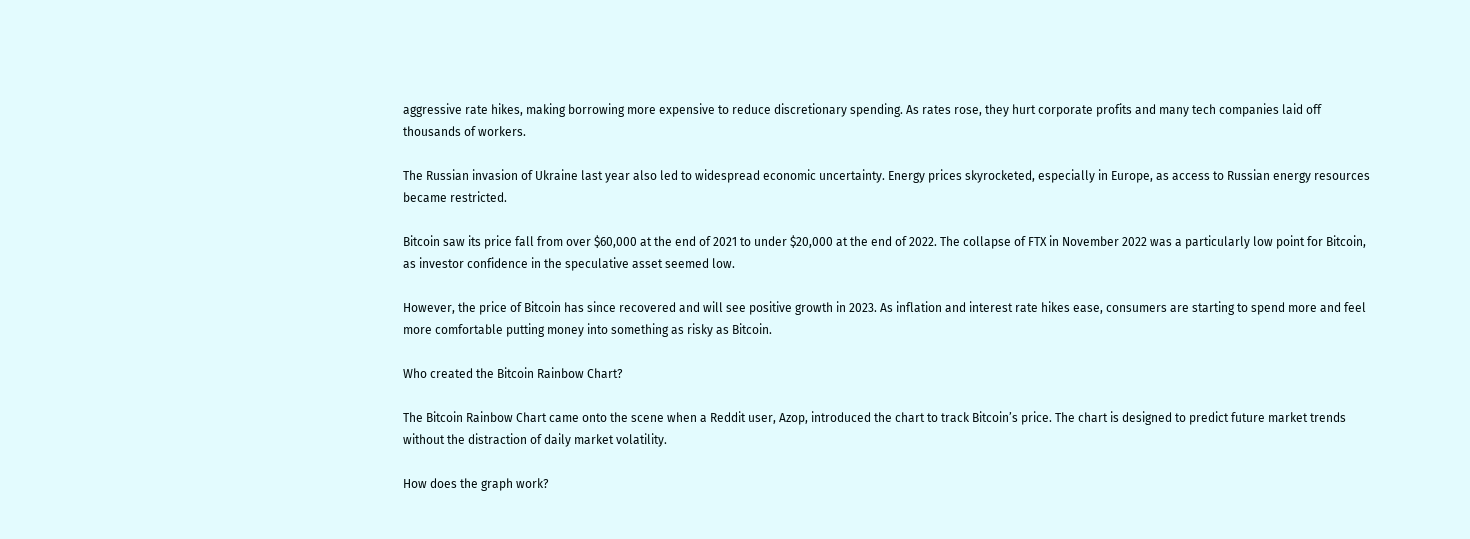aggressive rate hikes, making borrowing more expensive to reduce discretionary spending. As rates rose, they hurt corporate profits and many tech companies laid off thousands of workers.

The Russian invasion of Ukraine last year also led to widespread economic uncertainty. Energy prices skyrocketed, especially in Europe, as access to Russian energy resources became restricted.

Bitcoin saw its price fall from over $60,000 at the end of 2021 to under $20,000 at the end of 2022. The collapse of FTX in November 2022 was a particularly low point for Bitcoin, as investor confidence in the speculative asset seemed low.

However, the price of Bitcoin has since recovered and will see positive growth in 2023. As inflation and interest rate hikes ease, consumers are starting to spend more and feel more comfortable putting money into something as risky as Bitcoin.

Who created the Bitcoin Rainbow Chart?

The Bitcoin Rainbow Chart came onto the scene when a Reddit user, Azop, introduced the chart to track Bitcoin’s price. The chart is designed to predict future market trends without the distraction of daily market volatility.

How does the graph work?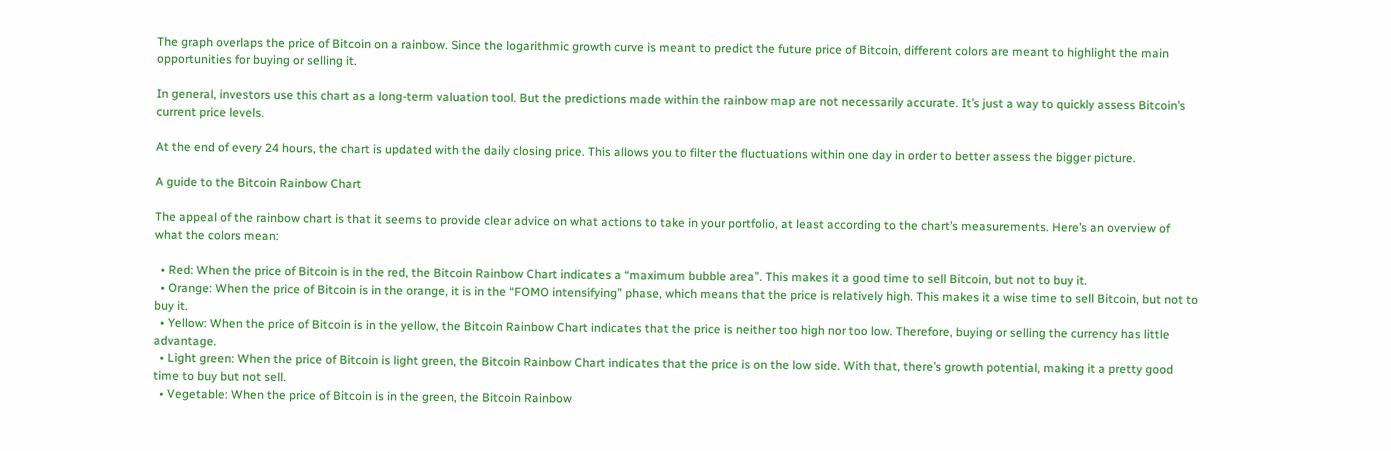The graph overlaps the price of Bitcoin on a rainbow. Since the logarithmic growth curve is meant to predict the future price of Bitcoin, different colors are meant to highlight the main opportunities for buying or selling it.

In general, investors use this chart as a long-term valuation tool. But the predictions made within the rainbow map are not necessarily accurate. It’s just a way to quickly assess Bitcoin’s current price levels.

At the end of every 24 hours, the chart is updated with the daily closing price. This allows you to filter the fluctuations within one day in order to better assess the bigger picture.

A guide to the Bitcoin Rainbow Chart

The appeal of the rainbow chart is that it seems to provide clear advice on what actions to take in your portfolio, at least according to the chart’s measurements. Here’s an overview of what the colors mean:

  • Red: When the price of Bitcoin is in the red, the Bitcoin Rainbow Chart indicates a “maximum bubble area”. This makes it a good time to sell Bitcoin, but not to buy it.
  • Orange: When the price of Bitcoin is in the orange, it is in the “FOMO intensifying” phase, which means that the price is relatively high. This makes it a wise time to sell Bitcoin, but not to buy it.
  • Yellow: When the price of Bitcoin is in the yellow, the Bitcoin Rainbow Chart indicates that the price is neither too high nor too low. Therefore, buying or selling the currency has little advantage.
  • Light green: When the price of Bitcoin is light green, the Bitcoin Rainbow Chart indicates that the price is on the low side. With that, there’s growth potential, making it a pretty good time to buy but not sell.
  • Vegetable: When the price of Bitcoin is in the green, the Bitcoin Rainbow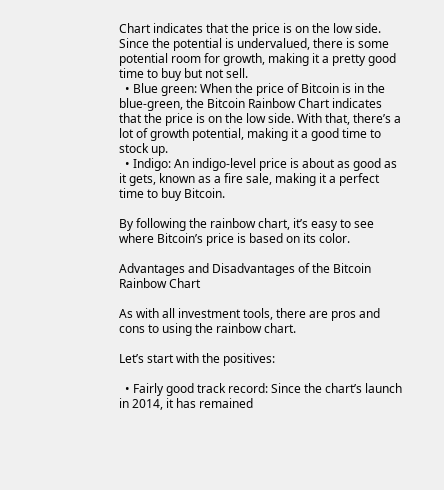Chart indicates that the price is on the low side. Since the potential is undervalued, there is some potential room for growth, making it a pretty good time to buy but not sell.
  • Blue green: When the price of Bitcoin is in the blue-green, the Bitcoin Rainbow Chart indicates that the price is on the low side. With that, there’s a lot of growth potential, making it a good time to stock up.
  • Indigo: An indigo-level price is about as good as it gets, known as a fire sale, making it a perfect time to buy Bitcoin.

By following the rainbow chart, it’s easy to see where Bitcoin’s price is based on its color.

Advantages and Disadvantages of the Bitcoin Rainbow Chart

As with all investment tools, there are pros and cons to using the rainbow chart.

Let’s start with the positives:

  • Fairly good track record: Since the chart’s launch in 2014, it has remained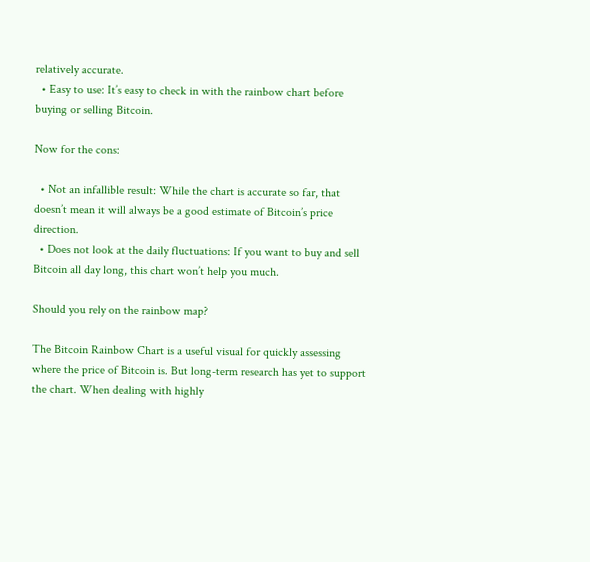relatively accurate.
  • Easy to use: It’s easy to check in with the rainbow chart before buying or selling Bitcoin.

Now for the cons:

  • Not an infallible result: While the chart is accurate so far, that doesn’t mean it will always be a good estimate of Bitcoin’s price direction.
  • Does not look at the daily fluctuations: If you want to buy and sell Bitcoin all day long, this chart won’t help you much.

Should you rely on the rainbow map?

The Bitcoin Rainbow Chart is a useful visual for quickly assessing where the price of Bitcoin is. But long-term research has yet to support the chart. When dealing with highly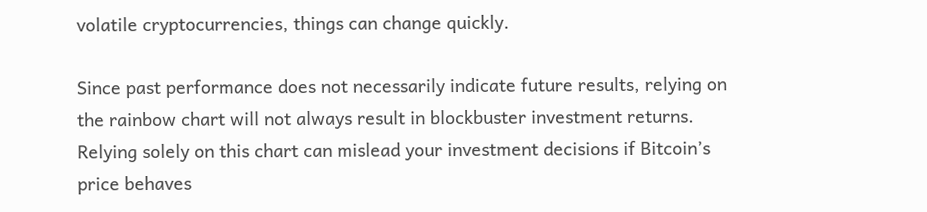volatile cryptocurrencies, things can change quickly.

Since past performance does not necessarily indicate future results, relying on the rainbow chart will not always result in blockbuster investment returns. Relying solely on this chart can mislead your investment decisions if Bitcoin’s price behaves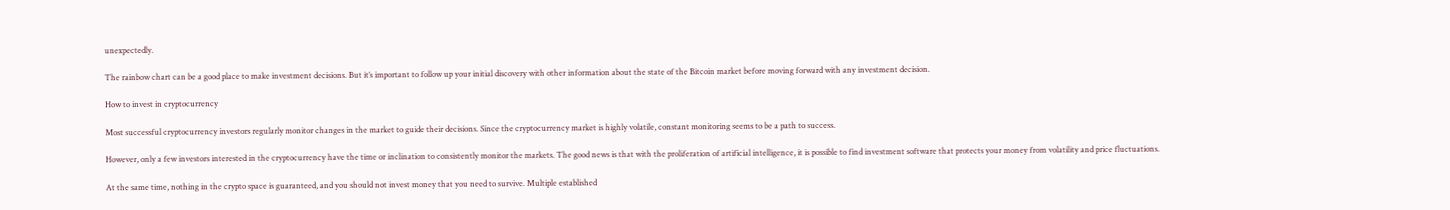unexpectedly.

The rainbow chart can be a good place to make investment decisions. But it’s important to follow up your initial discovery with other information about the state of the Bitcoin market before moving forward with any investment decision.

How to invest in cryptocurrency

Most successful cryptocurrency investors regularly monitor changes in the market to guide their decisions. Since the cryptocurrency market is highly volatile, constant monitoring seems to be a path to success.

However, only a few investors interested in the cryptocurrency have the time or inclination to consistently monitor the markets. The good news is that with the proliferation of artificial intelligence, it is possible to find investment software that protects your money from volatility and price fluctuations.

At the same time, nothing in the crypto space is guaranteed, and you should not invest money that you need to survive. Multiple established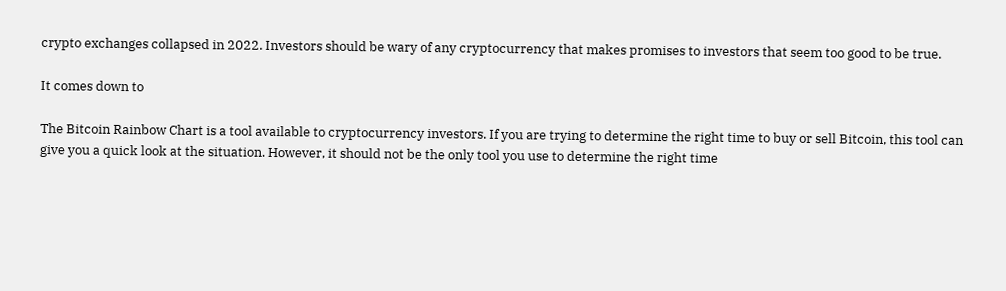crypto exchanges collapsed in 2022. Investors should be wary of any cryptocurrency that makes promises to investors that seem too good to be true.

It comes down to

The Bitcoin Rainbow Chart is a tool available to cryptocurrency investors. If you are trying to determine the right time to buy or sell Bitcoin, this tool can give you a quick look at the situation. However, it should not be the only tool you use to determine the right time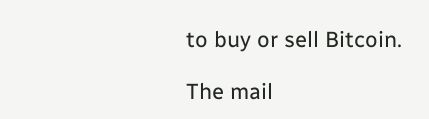to buy or sell Bitcoin.

The mail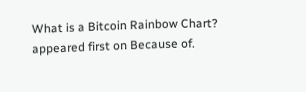What is a Bitcoin Rainbow Chart? appeared first on Because of.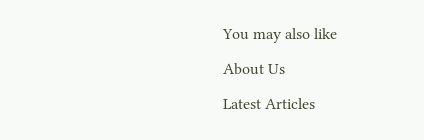You may also like

About Us

Latest Articles